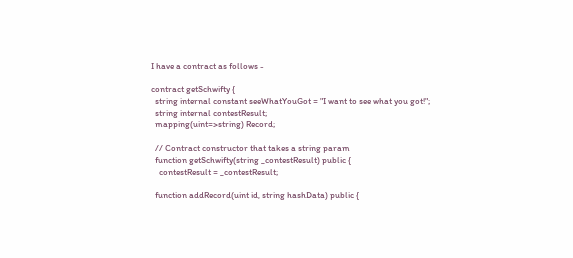I have a contract as follows -

contract getSchwifty {
  string internal constant seeWhatYouGot = "I want to see what you got!";
  string internal contestResult;
  mapping(uint=>string) Record;

  // Contract constructor that takes a string param
  function getSchwifty(string _contestResult) public {
    contestResult = _contestResult;

  function addRecord(uint id, string hashData) public {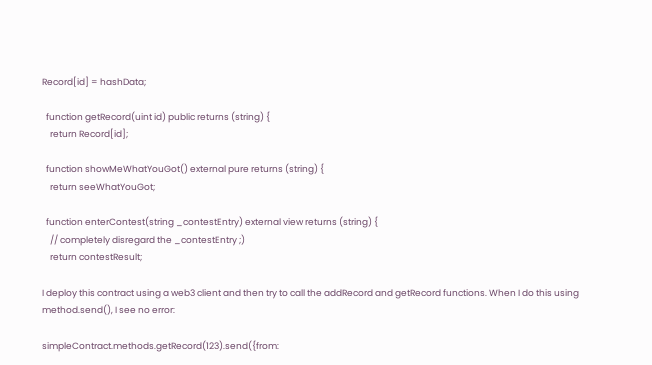Record[id] = hashData;

  function getRecord(uint id) public returns (string) {
    return Record[id];

  function showMeWhatYouGot() external pure returns (string) {
    return seeWhatYouGot;

  function enterContest(string _contestEntry) external view returns (string) {
    // completely disregard the _contestEntry ;)
    return contestResult;

I deploy this contract using a web3 client and then try to call the addRecord and getRecord functions. When I do this using method.send(), I see no error:

simpleContract.methods.getRecord(123).send({from: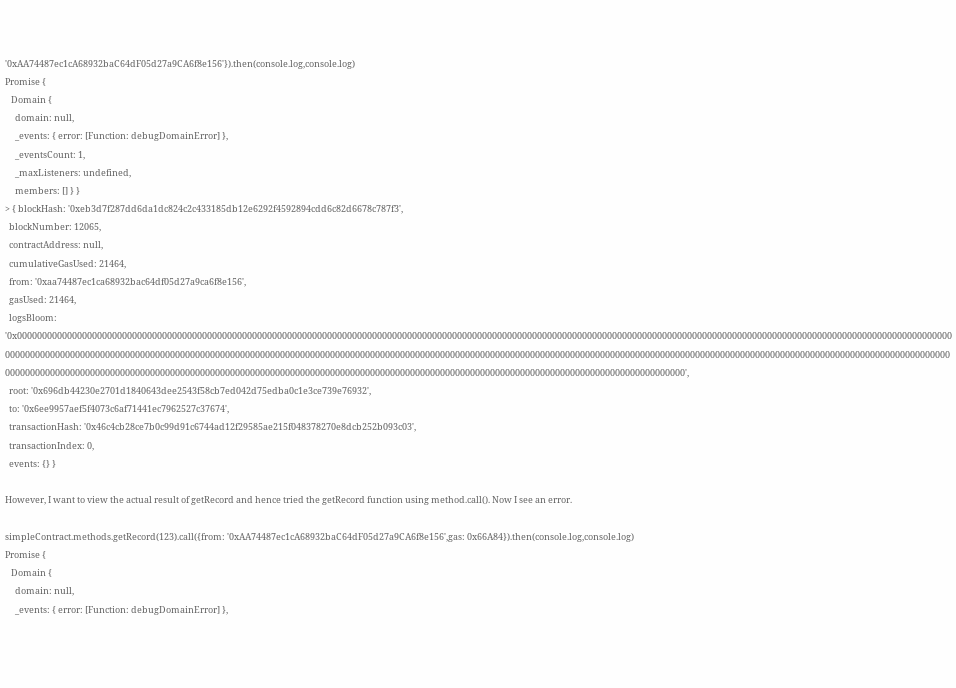'0xAA74487ec1cA68932baC64dF05d27a9CA6f8e156'}).then(console.log,console.log)
Promise {
   Domain {
     domain: null,
     _events: { error: [Function: debugDomainError] },
     _eventsCount: 1,
     _maxListeners: undefined,
     members: [] } }
> { blockHash: '0xeb3d7f287dd6da1dc824c2c433185db12e6292f4592894cdd6c82d6678c787f3',
  blockNumber: 12065,
  contractAddress: null,
  cumulativeGasUsed: 21464,
  from: '0xaa74487ec1ca68932bac64df05d27a9ca6f8e156',
  gasUsed: 21464,
  logsBloom: '0x00000000000000000000000000000000000000000000000000000000000000000000000000000000000000000000000000000000000000000000000000000000000000000000000000000000000000000000000000000000000000000000000000000000000000000000000000000000000000000000000000000000000000000000000000000000000000000000000000000000000000000000000000000000000000000000000000000000000000000000000000000000000000000000000000000000000000000000000000000000000000000000000000000000000000000000000000000000000000000000000000000000000000000000000000000000',
  root: '0x696db44230e2701d1840643dee2543f58cb7ed042d75edba0c1e3ce739e76932',
  to: '0x6ee9957aef5f4073c6af71441ec7962527c37674',
  transactionHash: '0x46c4cb28ce7b0c99d91c6744ad12f29585ae215f048378270e8dcb252b093c03',
  transactionIndex: 0,
  events: {} }

However, I want to view the actual result of getRecord and hence tried the getRecord function using method.call(). Now I see an error.

simpleContract.methods.getRecord(123).call({from: '0xAA74487ec1cA68932baC64dF05d27a9CA6f8e156',gas: 0x66A84}).then(console.log,console.log)
Promise {
   Domain {
     domain: null,
     _events: { error: [Function: debugDomainError] },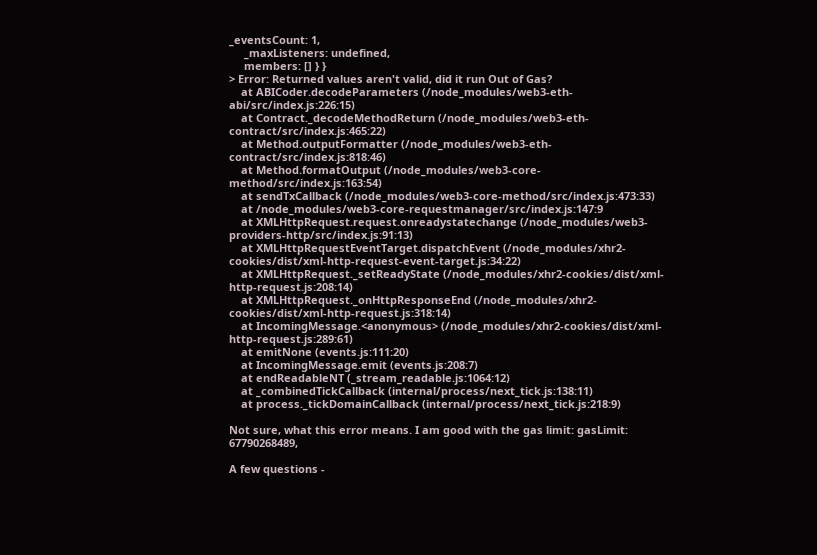_eventsCount: 1,
     _maxListeners: undefined,
     members: [] } }
> Error: Returned values aren't valid, did it run Out of Gas?
    at ABICoder.decodeParameters (/node_modules/web3-eth-abi/src/index.js:226:15)
    at Contract._decodeMethodReturn (/node_modules/web3-eth-contract/src/index.js:465:22)
    at Method.outputFormatter (/node_modules/web3-eth-contract/src/index.js:818:46)
    at Method.formatOutput (/node_modules/web3-core-method/src/index.js:163:54)
    at sendTxCallback (/node_modules/web3-core-method/src/index.js:473:33)
    at /node_modules/web3-core-requestmanager/src/index.js:147:9
    at XMLHttpRequest.request.onreadystatechange (/node_modules/web3-providers-http/src/index.js:91:13)
    at XMLHttpRequestEventTarget.dispatchEvent (/node_modules/xhr2-cookies/dist/xml-http-request-event-target.js:34:22)
    at XMLHttpRequest._setReadyState (/node_modules/xhr2-cookies/dist/xml-http-request.js:208:14)
    at XMLHttpRequest._onHttpResponseEnd (/node_modules/xhr2-cookies/dist/xml-http-request.js:318:14)
    at IncomingMessage.<anonymous> (/node_modules/xhr2-cookies/dist/xml-http-request.js:289:61)
    at emitNone (events.js:111:20)
    at IncomingMessage.emit (events.js:208:7)
    at endReadableNT (_stream_readable.js:1064:12)
    at _combinedTickCallback (internal/process/next_tick.js:138:11)
    at process._tickDomainCallback (internal/process/next_tick.js:218:9)

Not sure, what this error means. I am good with the gas limit: gasLimit: 67790268489,

A few questions -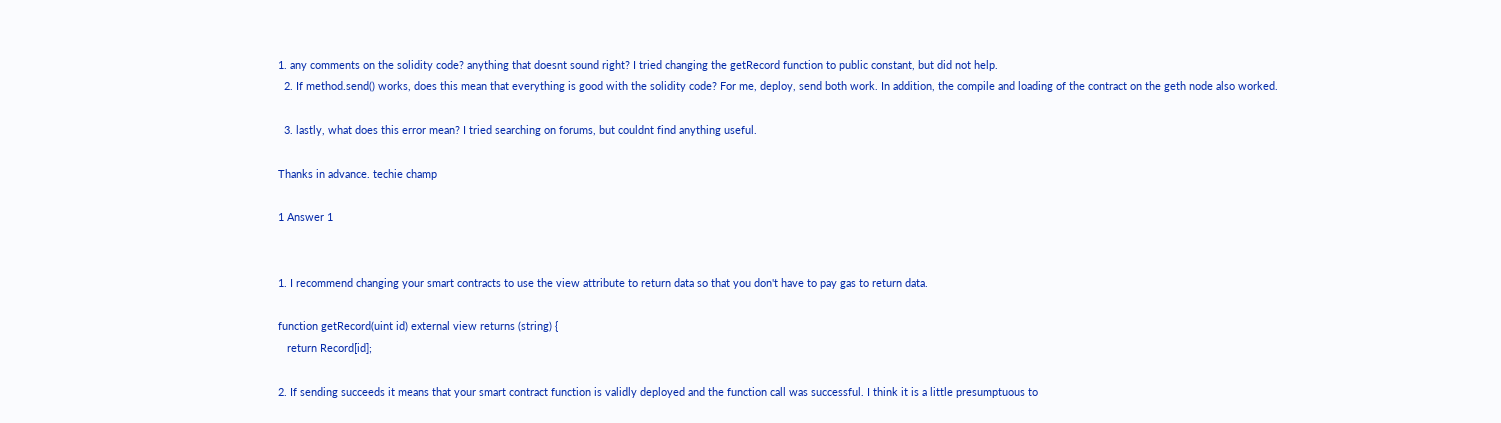1. any comments on the solidity code? anything that doesnt sound right? I tried changing the getRecord function to public constant, but did not help.
  2. If method.send() works, does this mean that everything is good with the solidity code? For me, deploy, send both work. In addition, the compile and loading of the contract on the geth node also worked.

  3. lastly, what does this error mean? I tried searching on forums, but couldnt find anything useful.

Thanks in advance. techie champ

1 Answer 1


1. I recommend changing your smart contracts to use the view attribute to return data so that you don't have to pay gas to return data.

function getRecord(uint id) external view returns (string) {
   return Record[id];

2. If sending succeeds it means that your smart contract function is validly deployed and the function call was successful. I think it is a little presumptuous to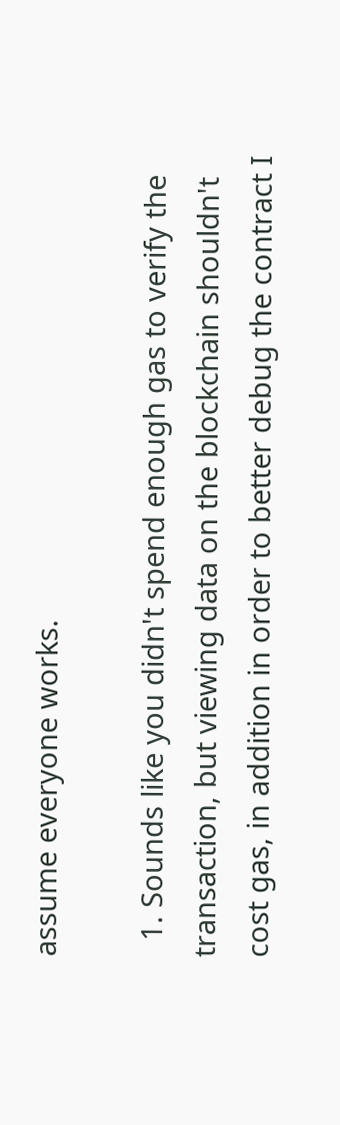assume everyone works.

  1. Sounds like you didn't spend enough gas to verify the transaction, but viewing data on the blockchain shouldn't cost gas, in addition in order to better debug the contract I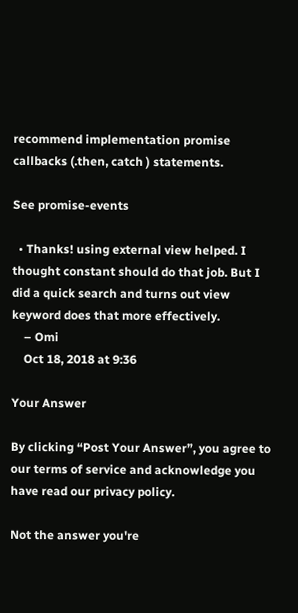recommend implementation promise callbacks (.then, catch ) statements.

See promise-events

  • Thanks! using external view helped. I thought constant should do that job. But I did a quick search and turns out view keyword does that more effectively.
    – Omi
    Oct 18, 2018 at 9:36

Your Answer

By clicking “Post Your Answer”, you agree to our terms of service and acknowledge you have read our privacy policy.

Not the answer you're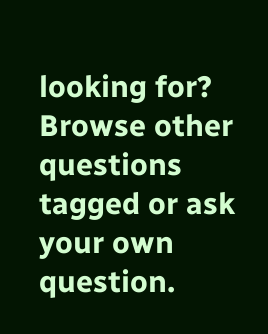looking for? Browse other questions tagged or ask your own question.